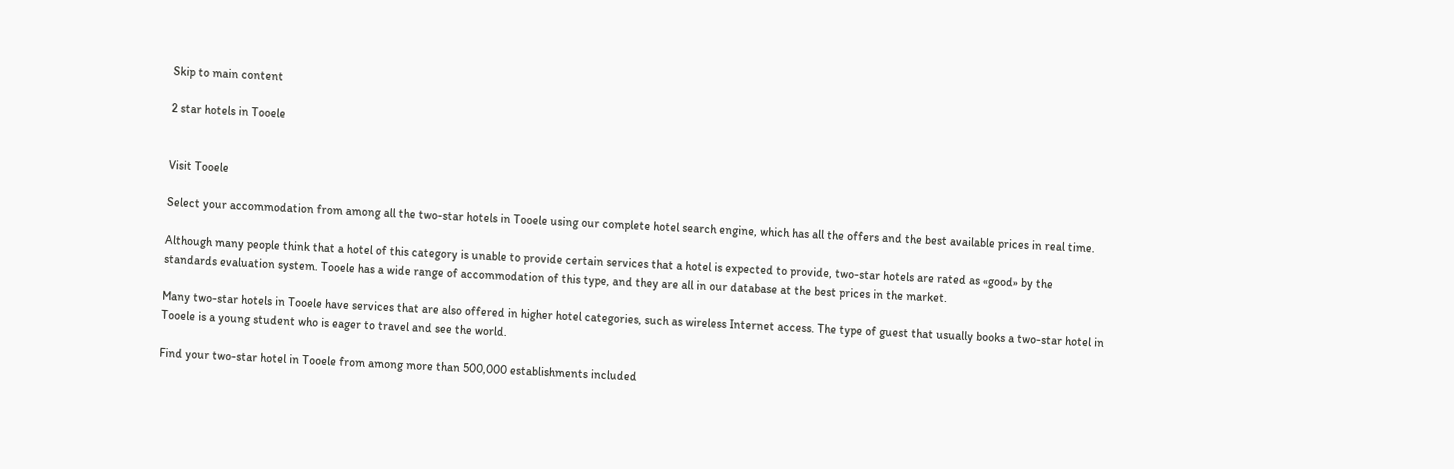Skip to main content

2 star hotels in Tooele


Visit Tooele

Select your accommodation from among all the two-star hotels in Tooele using our complete hotel search engine, which has all the offers and the best available prices in real time.

Although many people think that a hotel of this category is unable to provide certain services that a hotel is expected to provide, two-star hotels are rated as «good» by the standards evaluation system. Tooele has a wide range of accommodation of this type, and they are all in our database at the best prices in the market.

Many two-star hotels in Tooele have services that are also offered in higher hotel categories, such as wireless Internet access. The type of guest that usually books a two-star hotel in Tooele is a young student who is eager to travel and see the world.

Find your two-star hotel in Tooele from among more than 500,000 establishments included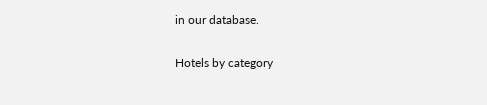in our database.

Hotels by category